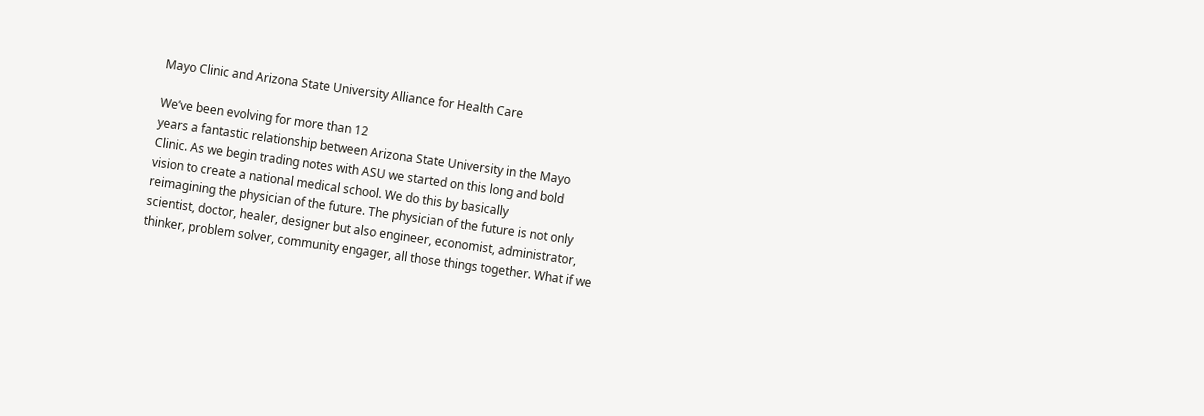Mayo Clinic and Arizona State University Alliance for Health Care

We’ve been evolving for more than 12
years a fantastic relationship between Arizona State University in the Mayo
Clinic. As we begin trading notes with ASU we started on this long and bold
vision to create a national medical school. We do this by basically
reimagining the physician of the future. The physician of the future is not only
scientist, doctor, healer, designer but also engineer, economist, administrator,
thinker, problem solver, community engager, all those things together. What if we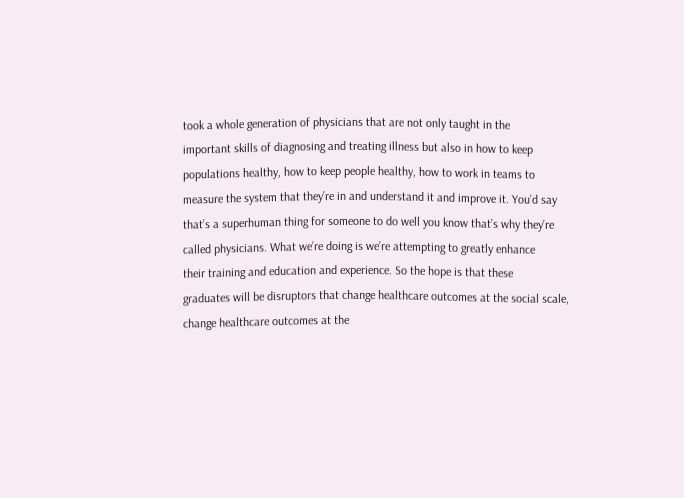took a whole generation of physicians that are not only taught in the
important skills of diagnosing and treating illness but also in how to keep
populations healthy, how to keep people healthy, how to work in teams to
measure the system that they’re in and understand it and improve it. You’d say
that’s a superhuman thing for someone to do well you know that’s why they’re
called physicians. What we’re doing is we’re attempting to greatly enhance
their training and education and experience. So the hope is that these
graduates will be disruptors that change healthcare outcomes at the social scale,
change healthcare outcomes at the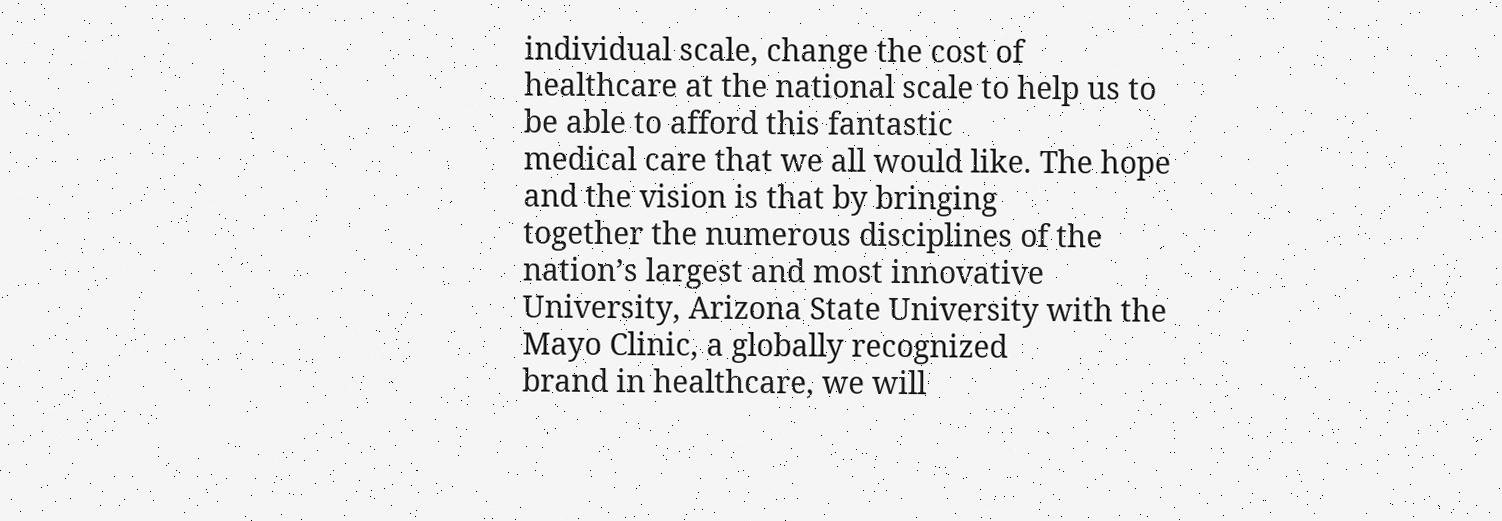individual scale, change the cost of
healthcare at the national scale to help us to be able to afford this fantastic
medical care that we all would like. The hope and the vision is that by bringing
together the numerous disciplines of the nation’s largest and most innovative
University, Arizona State University with the Mayo Clinic, a globally recognized
brand in healthcare, we will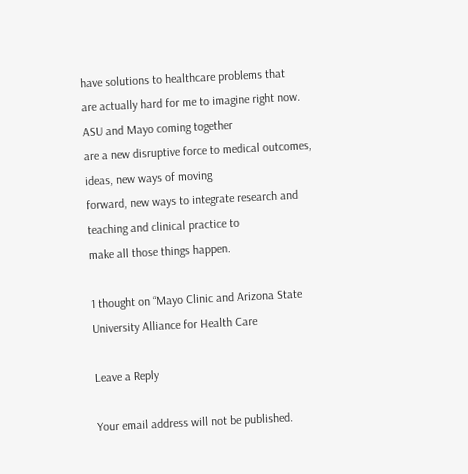have solutions to healthcare problems that
are actually hard for me to imagine right now. ASU and Mayo coming together
are a new disruptive force to medical outcomes, ideas, new ways of moving
forward, new ways to integrate research and teaching and clinical practice to
make all those things happen.

1 thought on “Mayo Clinic and Arizona State University Alliance for Health Care

Leave a Reply

Your email address will not be published.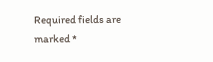Required fields are marked *